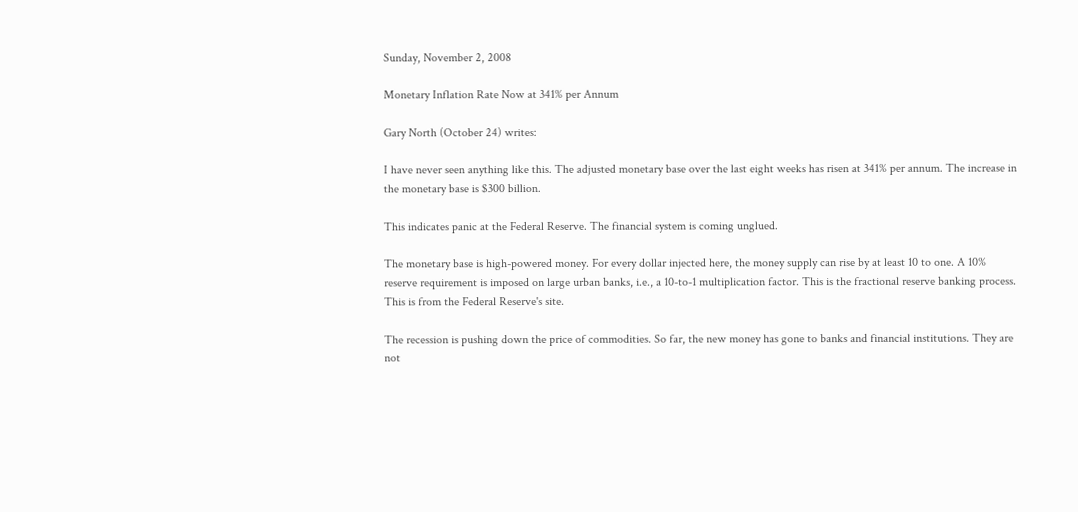Sunday, November 2, 2008

Monetary Inflation Rate Now at 341% per Annum

Gary North (October 24) writes:

I have never seen anything like this. The adjusted monetary base over the last eight weeks has risen at 341% per annum. The increase in the monetary base is $300 billion.

This indicates panic at the Federal Reserve. The financial system is coming unglued.

The monetary base is high-powered money. For every dollar injected here, the money supply can rise by at least 10 to one. A 10% reserve requirement is imposed on large urban banks, i.e., a 10-to-1 multiplication factor. This is the fractional reserve banking process. This is from the Federal Reserve's site.

The recession is pushing down the price of commodities. So far, the new money has gone to banks and financial institutions. They are not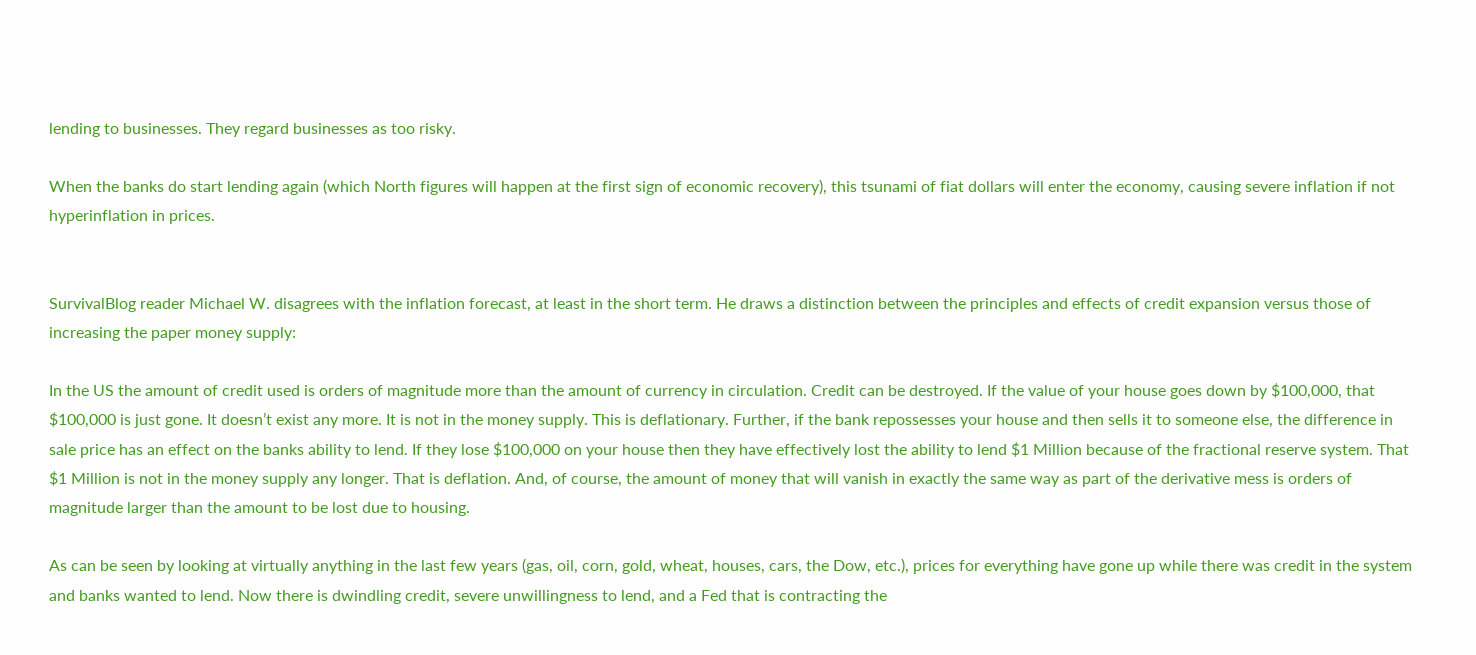lending to businesses. They regard businesses as too risky.

When the banks do start lending again (which North figures will happen at the first sign of economic recovery), this tsunami of fiat dollars will enter the economy, causing severe inflation if not hyperinflation in prices.


SurvivalBlog reader Michael W. disagrees with the inflation forecast, at least in the short term. He draws a distinction between the principles and effects of credit expansion versus those of increasing the paper money supply:

In the US the amount of credit used is orders of magnitude more than the amount of currency in circulation. Credit can be destroyed. If the value of your house goes down by $100,000, that $100,000 is just gone. It doesn’t exist any more. It is not in the money supply. This is deflationary. Further, if the bank repossesses your house and then sells it to someone else, the difference in sale price has an effect on the banks ability to lend. If they lose $100,000 on your house then they have effectively lost the ability to lend $1 Million because of the fractional reserve system. That $1 Million is not in the money supply any longer. That is deflation. And, of course, the amount of money that will vanish in exactly the same way as part of the derivative mess is orders of magnitude larger than the amount to be lost due to housing.

As can be seen by looking at virtually anything in the last few years (gas, oil, corn, gold, wheat, houses, cars, the Dow, etc.), prices for everything have gone up while there was credit in the system and banks wanted to lend. Now there is dwindling credit, severe unwillingness to lend, and a Fed that is contracting the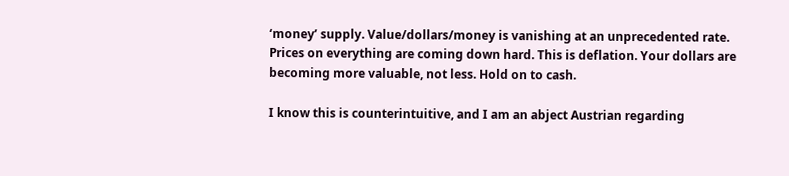‘money’ supply. Value/dollars/money is vanishing at an unprecedented rate. Prices on everything are coming down hard. This is deflation. Your dollars are becoming more valuable, not less. Hold on to cash.

I know this is counterintuitive, and I am an abject Austrian regarding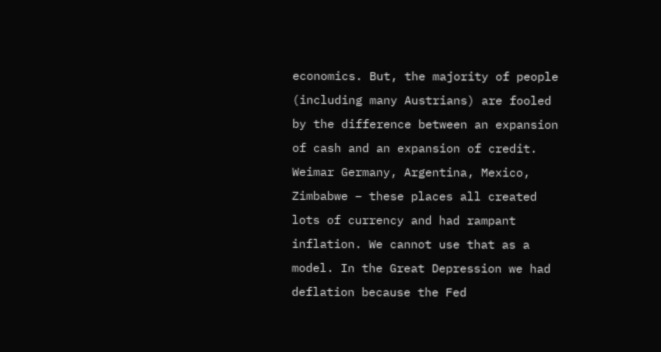economics. But, the majority of people (including many Austrians) are fooled by the difference between an expansion of cash and an expansion of credit. Weimar Germany, Argentina, Mexico, Zimbabwe – these places all created lots of currency and had rampant inflation. We cannot use that as a model. In the Great Depression we had deflation because the Fed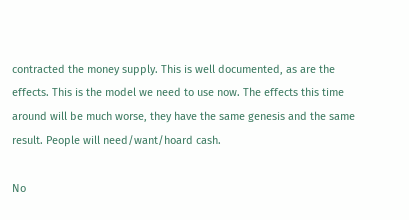contracted the money supply. This is well documented, as are the effects. This is the model we need to use now. The effects this time around will be much worse, they have the same genesis and the same result. People will need/want/hoard cash.

No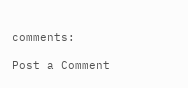comments:

Post a Comment